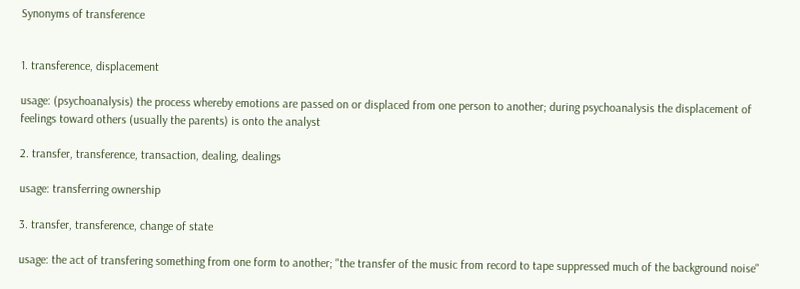Synonyms of transference


1. transference, displacement

usage: (psychoanalysis) the process whereby emotions are passed on or displaced from one person to another; during psychoanalysis the displacement of feelings toward others (usually the parents) is onto the analyst

2. transfer, transference, transaction, dealing, dealings

usage: transferring ownership

3. transfer, transference, change of state

usage: the act of transfering something from one form to another; "the transfer of the music from record to tape suppressed much of the background noise"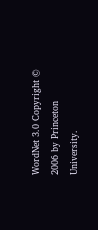WordNet 3.0 Copyright © 2006 by Princeton University.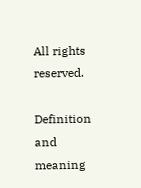All rights reserved.

Definition and meaning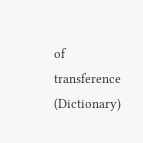of transference (Dictionary)